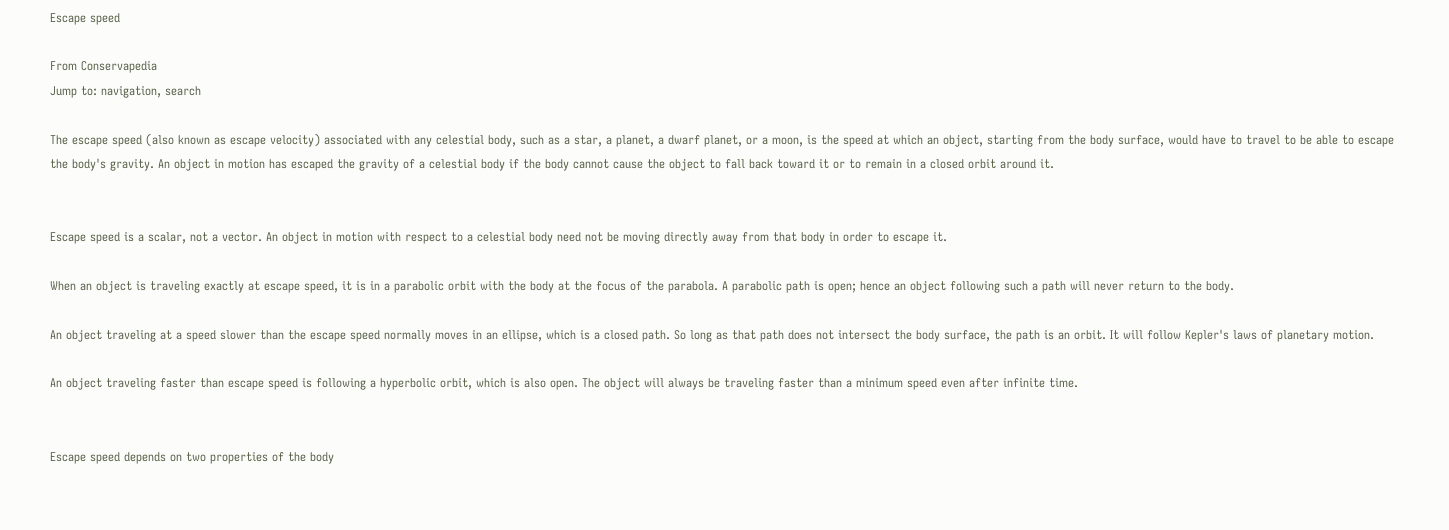Escape speed

From Conservapedia
Jump to: navigation, search

The escape speed (also known as escape velocity) associated with any celestial body, such as a star, a planet, a dwarf planet, or a moon, is the speed at which an object, starting from the body surface, would have to travel to be able to escape the body's gravity. An object in motion has escaped the gravity of a celestial body if the body cannot cause the object to fall back toward it or to remain in a closed orbit around it.


Escape speed is a scalar, not a vector. An object in motion with respect to a celestial body need not be moving directly away from that body in order to escape it.

When an object is traveling exactly at escape speed, it is in a parabolic orbit with the body at the focus of the parabola. A parabolic path is open; hence an object following such a path will never return to the body.

An object traveling at a speed slower than the escape speed normally moves in an ellipse, which is a closed path. So long as that path does not intersect the body surface, the path is an orbit. It will follow Kepler's laws of planetary motion.

An object traveling faster than escape speed is following a hyperbolic orbit, which is also open. The object will always be traveling faster than a minimum speed even after infinite time.


Escape speed depends on two properties of the body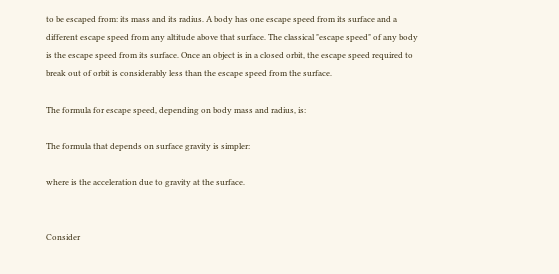to be escaped from: its mass and its radius. A body has one escape speed from its surface and a different escape speed from any altitude above that surface. The classical "escape speed" of any body is the escape speed from its surface. Once an object is in a closed orbit, the escape speed required to break out of orbit is considerably less than the escape speed from the surface.

The formula for escape speed, depending on body mass and radius, is:

The formula that depends on surface gravity is simpler:

where is the acceleration due to gravity at the surface.


Consider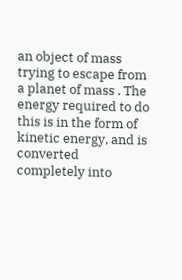an object of mass trying to escape from a planet of mass . The energy required to do this is in the form of kinetic energy, and is converted completely into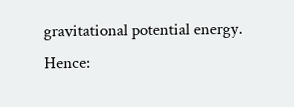gravitational potential energy. Hence: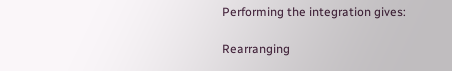Performing the integration gives:

Rearranging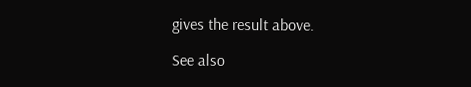gives the result above.

See also